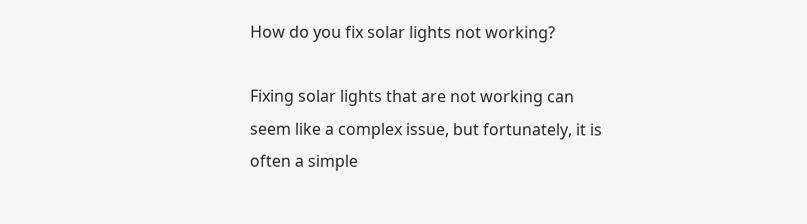How do you fix solar lights not working?

Fixing solar lights that are not working can seem like a complex issue, but fortunately, it is often a simple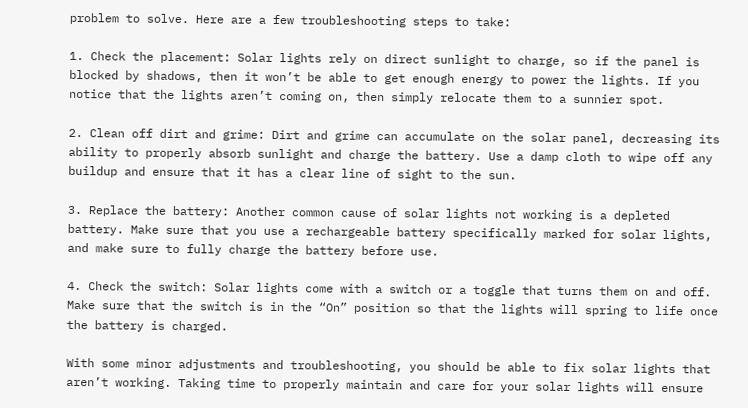problem to solve. Here are a few troubleshooting steps to take:

1. Check the placement: Solar lights rely on direct sunlight to charge, so if the panel is blocked by shadows, then it won’t be able to get enough energy to power the lights. If you notice that the lights aren’t coming on, then simply relocate them to a sunnier spot.

2. Clean off dirt and grime: Dirt and grime can accumulate on the solar panel, decreasing its ability to properly absorb sunlight and charge the battery. Use a damp cloth to wipe off any buildup and ensure that it has a clear line of sight to the sun.

3. Replace the battery: Another common cause of solar lights not working is a depleted battery. Make sure that you use a rechargeable battery specifically marked for solar lights, and make sure to fully charge the battery before use.

4. Check the switch: Solar lights come with a switch or a toggle that turns them on and off. Make sure that the switch is in the “On” position so that the lights will spring to life once the battery is charged.

With some minor adjustments and troubleshooting, you should be able to fix solar lights that aren’t working. Taking time to properly maintain and care for your solar lights will ensure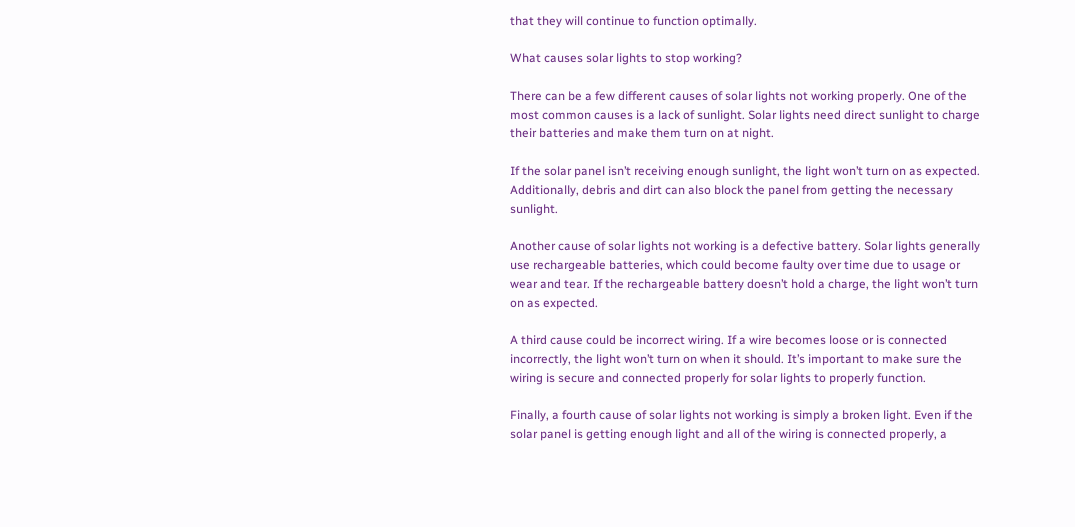that they will continue to function optimally.

What causes solar lights to stop working?

There can be a few different causes of solar lights not working properly. One of the most common causes is a lack of sunlight. Solar lights need direct sunlight to charge their batteries and make them turn on at night.

If the solar panel isn’t receiving enough sunlight, the light won’t turn on as expected. Additionally, debris and dirt can also block the panel from getting the necessary sunlight.

Another cause of solar lights not working is a defective battery. Solar lights generally use rechargeable batteries, which could become faulty over time due to usage or wear and tear. If the rechargeable battery doesn’t hold a charge, the light won’t turn on as expected.

A third cause could be incorrect wiring. If a wire becomes loose or is connected incorrectly, the light won’t turn on when it should. It’s important to make sure the wiring is secure and connected properly for solar lights to properly function.

Finally, a fourth cause of solar lights not working is simply a broken light. Even if the solar panel is getting enough light and all of the wiring is connected properly, a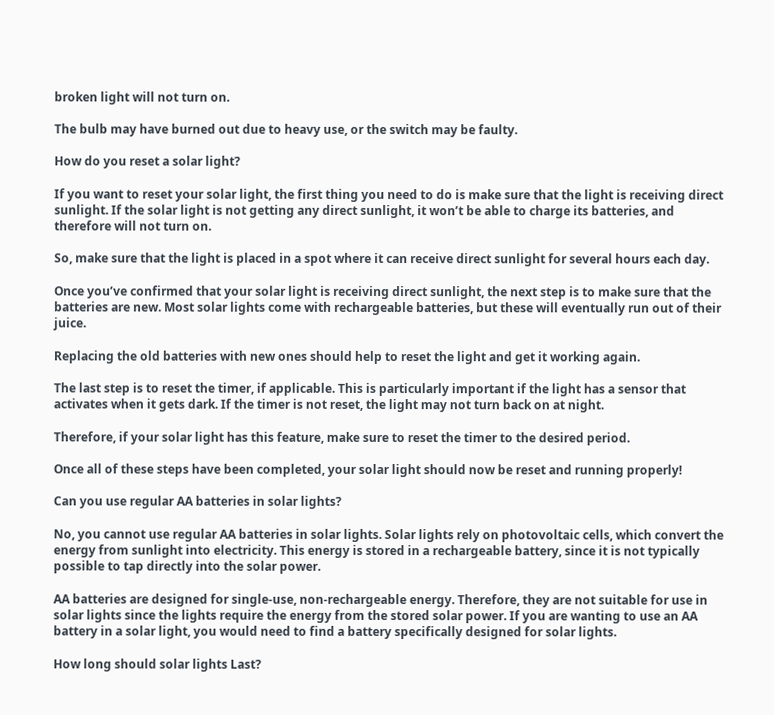broken light will not turn on.

The bulb may have burned out due to heavy use, or the switch may be faulty.

How do you reset a solar light?

If you want to reset your solar light, the first thing you need to do is make sure that the light is receiving direct sunlight. If the solar light is not getting any direct sunlight, it won’t be able to charge its batteries, and therefore will not turn on.

So, make sure that the light is placed in a spot where it can receive direct sunlight for several hours each day.

Once you’ve confirmed that your solar light is receiving direct sunlight, the next step is to make sure that the batteries are new. Most solar lights come with rechargeable batteries, but these will eventually run out of their juice.

Replacing the old batteries with new ones should help to reset the light and get it working again.

The last step is to reset the timer, if applicable. This is particularly important if the light has a sensor that activates when it gets dark. If the timer is not reset, the light may not turn back on at night.

Therefore, if your solar light has this feature, make sure to reset the timer to the desired period.

Once all of these steps have been completed, your solar light should now be reset and running properly!

Can you use regular AA batteries in solar lights?

No, you cannot use regular AA batteries in solar lights. Solar lights rely on photovoltaic cells, which convert the energy from sunlight into electricity. This energy is stored in a rechargeable battery, since it is not typically possible to tap directly into the solar power.

AA batteries are designed for single-use, non-rechargeable energy. Therefore, they are not suitable for use in solar lights since the lights require the energy from the stored solar power. If you are wanting to use an AA battery in a solar light, you would need to find a battery specifically designed for solar lights.

How long should solar lights Last?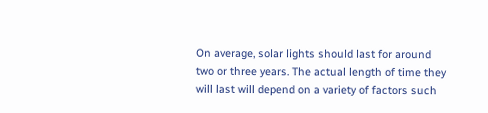On average, solar lights should last for around two or three years. The actual length of time they will last will depend on a variety of factors such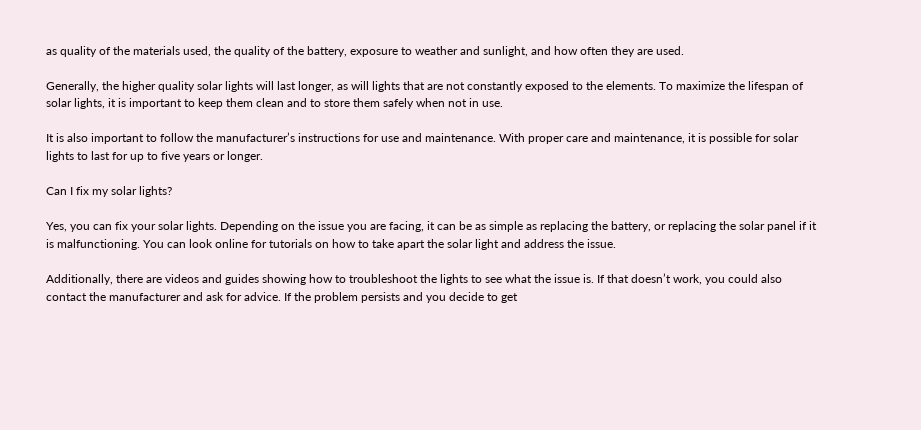as quality of the materials used, the quality of the battery, exposure to weather and sunlight, and how often they are used.

Generally, the higher quality solar lights will last longer, as will lights that are not constantly exposed to the elements. To maximize the lifespan of solar lights, it is important to keep them clean and to store them safely when not in use.

It is also important to follow the manufacturer’s instructions for use and maintenance. With proper care and maintenance, it is possible for solar lights to last for up to five years or longer.

Can I fix my solar lights?

Yes, you can fix your solar lights. Depending on the issue you are facing, it can be as simple as replacing the battery, or replacing the solar panel if it is malfunctioning. You can look online for tutorials on how to take apart the solar light and address the issue.

Additionally, there are videos and guides showing how to troubleshoot the lights to see what the issue is. If that doesn’t work, you could also contact the manufacturer and ask for advice. If the problem persists and you decide to get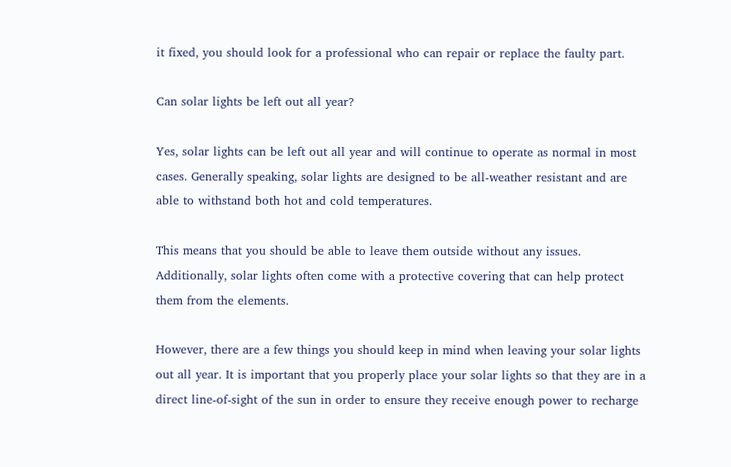it fixed, you should look for a professional who can repair or replace the faulty part.

Can solar lights be left out all year?

Yes, solar lights can be left out all year and will continue to operate as normal in most cases. Generally speaking, solar lights are designed to be all-weather resistant and are able to withstand both hot and cold temperatures.

This means that you should be able to leave them outside without any issues. Additionally, solar lights often come with a protective covering that can help protect them from the elements.

However, there are a few things you should keep in mind when leaving your solar lights out all year. It is important that you properly place your solar lights so that they are in a direct line-of-sight of the sun in order to ensure they receive enough power to recharge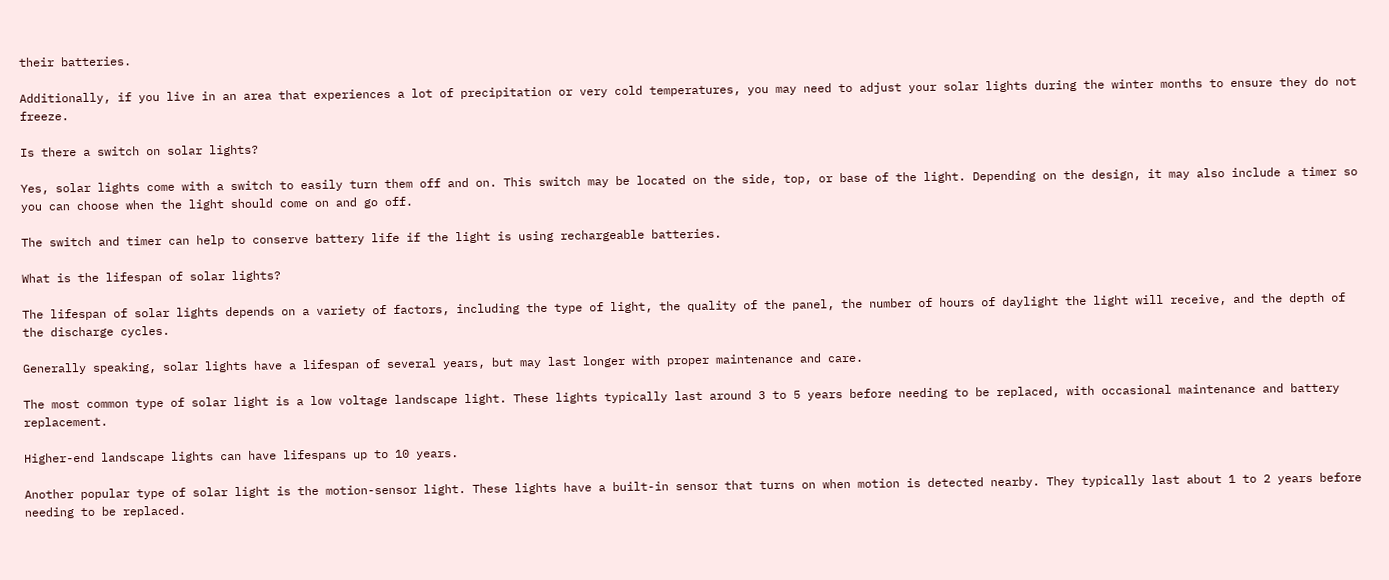their batteries.

Additionally, if you live in an area that experiences a lot of precipitation or very cold temperatures, you may need to adjust your solar lights during the winter months to ensure they do not freeze.

Is there a switch on solar lights?

Yes, solar lights come with a switch to easily turn them off and on. This switch may be located on the side, top, or base of the light. Depending on the design, it may also include a timer so you can choose when the light should come on and go off.

The switch and timer can help to conserve battery life if the light is using rechargeable batteries.

What is the lifespan of solar lights?

The lifespan of solar lights depends on a variety of factors, including the type of light, the quality of the panel, the number of hours of daylight the light will receive, and the depth of the discharge cycles.

Generally speaking, solar lights have a lifespan of several years, but may last longer with proper maintenance and care.

The most common type of solar light is a low voltage landscape light. These lights typically last around 3 to 5 years before needing to be replaced, with occasional maintenance and battery replacement.

Higher-end landscape lights can have lifespans up to 10 years.

Another popular type of solar light is the motion-sensor light. These lights have a built-in sensor that turns on when motion is detected nearby. They typically last about 1 to 2 years before needing to be replaced.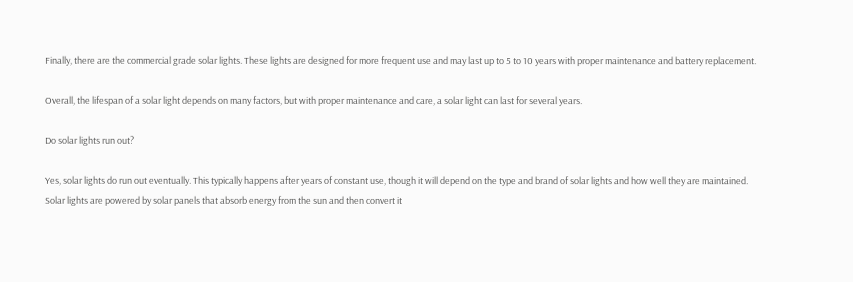Finally, there are the commercial grade solar lights. These lights are designed for more frequent use and may last up to 5 to 10 years with proper maintenance and battery replacement.

Overall, the lifespan of a solar light depends on many factors, but with proper maintenance and care, a solar light can last for several years.

Do solar lights run out?

Yes, solar lights do run out eventually. This typically happens after years of constant use, though it will depend on the type and brand of solar lights and how well they are maintained. Solar lights are powered by solar panels that absorb energy from the sun and then convert it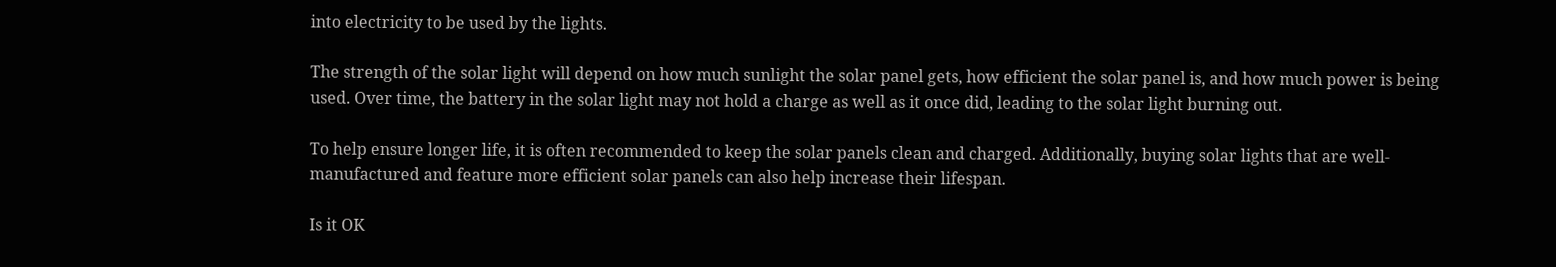into electricity to be used by the lights.

The strength of the solar light will depend on how much sunlight the solar panel gets, how efficient the solar panel is, and how much power is being used. Over time, the battery in the solar light may not hold a charge as well as it once did, leading to the solar light burning out.

To help ensure longer life, it is often recommended to keep the solar panels clean and charged. Additionally, buying solar lights that are well-manufactured and feature more efficient solar panels can also help increase their lifespan.

Is it OK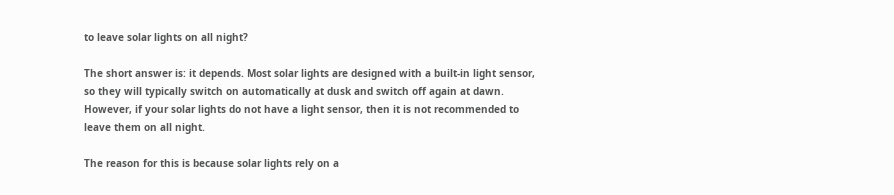to leave solar lights on all night?

The short answer is: it depends. Most solar lights are designed with a built-in light sensor, so they will typically switch on automatically at dusk and switch off again at dawn. However, if your solar lights do not have a light sensor, then it is not recommended to leave them on all night.

The reason for this is because solar lights rely on a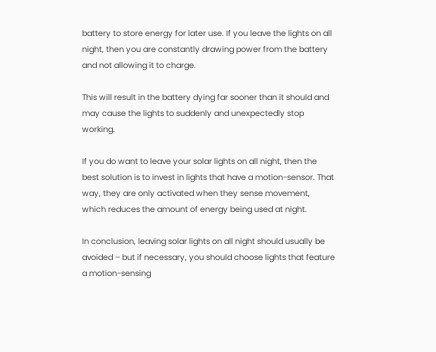battery to store energy for later use. If you leave the lights on all night, then you are constantly drawing power from the battery and not allowing it to charge.

This will result in the battery dying far sooner than it should and may cause the lights to suddenly and unexpectedly stop working.

If you do want to leave your solar lights on all night, then the best solution is to invest in lights that have a motion-sensor. That way, they are only activated when they sense movement, which reduces the amount of energy being used at night.

In conclusion, leaving solar lights on all night should usually be avoided – but if necessary, you should choose lights that feature a motion-sensing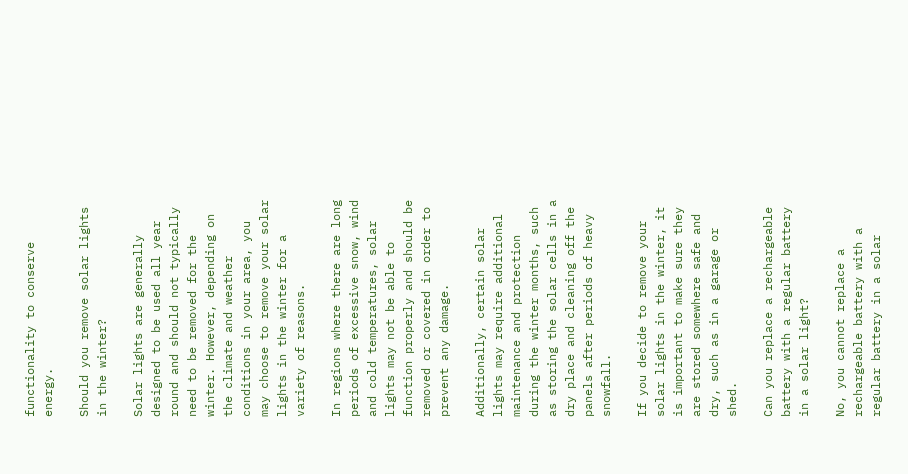functionality to conserve energy.

Should you remove solar lights in the winter?

Solar lights are generally designed to be used all year round and should not typically need to be removed for the winter. However, depending on the climate and weather conditions in your area, you may choose to remove your solar lights in the winter for a variety of reasons.

In regions where there are long periods of excessive snow, wind and cold temperatures, solar lights may not be able to function properly and should be removed or covered in order to prevent any damage.

Additionally, certain solar lights may require additional maintenance and protection during the winter months, such as storing the solar cells in a dry place and cleaning off the panels after periods of heavy snowfall.

If you decide to remove your solar lights in the winter, it is important to make sure they are stored somewhere safe and dry, such as in a garage or shed.

Can you replace a rechargeable battery with a regular battery in a solar light?

No, you cannot replace a rechargeable battery with a regular battery in a solar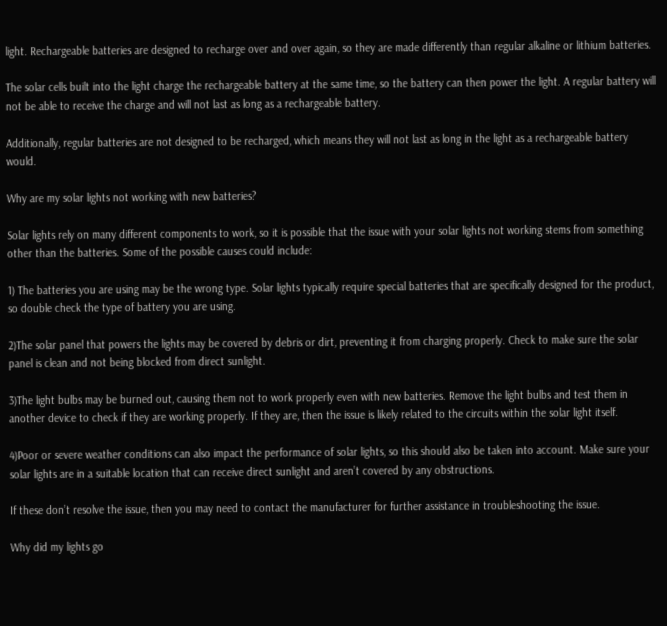light. Rechargeable batteries are designed to recharge over and over again, so they are made differently than regular alkaline or lithium batteries.

The solar cells built into the light charge the rechargeable battery at the same time, so the battery can then power the light. A regular battery will not be able to receive the charge and will not last as long as a rechargeable battery.

Additionally, regular batteries are not designed to be recharged, which means they will not last as long in the light as a rechargeable battery would.

Why are my solar lights not working with new batteries?

Solar lights rely on many different components to work, so it is possible that the issue with your solar lights not working stems from something other than the batteries. Some of the possible causes could include:

1) The batteries you are using may be the wrong type. Solar lights typically require special batteries that are specifically designed for the product, so double check the type of battery you are using.

2)The solar panel that powers the lights may be covered by debris or dirt, preventing it from charging properly. Check to make sure the solar panel is clean and not being blocked from direct sunlight.

3)The light bulbs may be burned out, causing them not to work properly even with new batteries. Remove the light bulbs and test them in another device to check if they are working properly. If they are, then the issue is likely related to the circuits within the solar light itself.

4)Poor or severe weather conditions can also impact the performance of solar lights, so this should also be taken into account. Make sure your solar lights are in a suitable location that can receive direct sunlight and aren’t covered by any obstructions.

If these don’t resolve the issue, then you may need to contact the manufacturer for further assistance in troubleshooting the issue.

Why did my lights go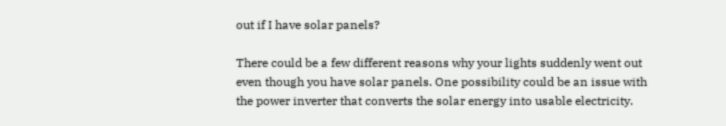out if I have solar panels?

There could be a few different reasons why your lights suddenly went out even though you have solar panels. One possibility could be an issue with the power inverter that converts the solar energy into usable electricity.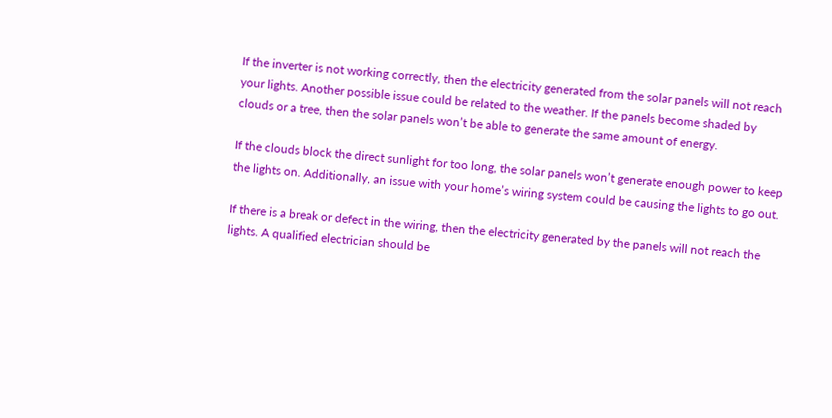If the inverter is not working correctly, then the electricity generated from the solar panels will not reach your lights. Another possible issue could be related to the weather. If the panels become shaded by clouds or a tree, then the solar panels won’t be able to generate the same amount of energy.

If the clouds block the direct sunlight for too long, the solar panels won’t generate enough power to keep the lights on. Additionally, an issue with your home’s wiring system could be causing the lights to go out.

If there is a break or defect in the wiring, then the electricity generated by the panels will not reach the lights. A qualified electrician should be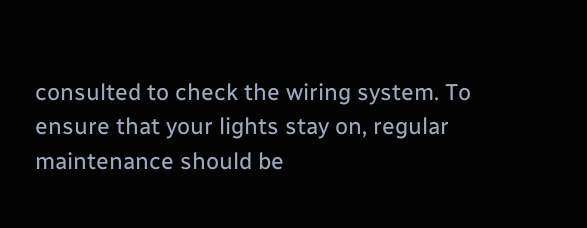consulted to check the wiring system. To ensure that your lights stay on, regular maintenance should be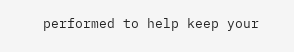performed to help keep your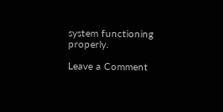system functioning properly.

Leave a Comment